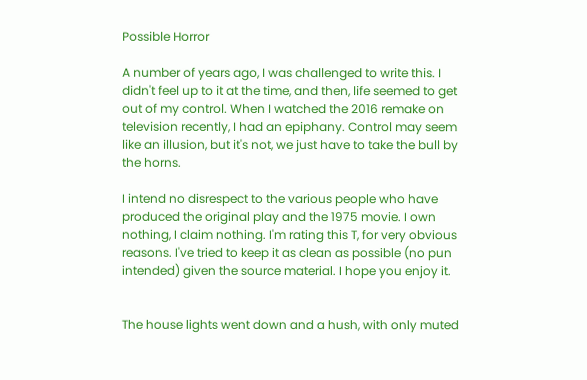Possible Horror

A number of years ago, I was challenged to write this. I didn't feel up to it at the time, and then, life seemed to get out of my control. When I watched the 2016 remake on television recently, I had an epiphany. Control may seem like an illusion, but it's not, we just have to take the bull by the horns.

I intend no disrespect to the various people who have produced the original play and the 1975 movie. I own nothing, I claim nothing. I'm rating this T, for very obvious reasons. I've tried to keep it as clean as possible (no pun intended) given the source material. I hope you enjoy it.


The house lights went down and a hush, with only muted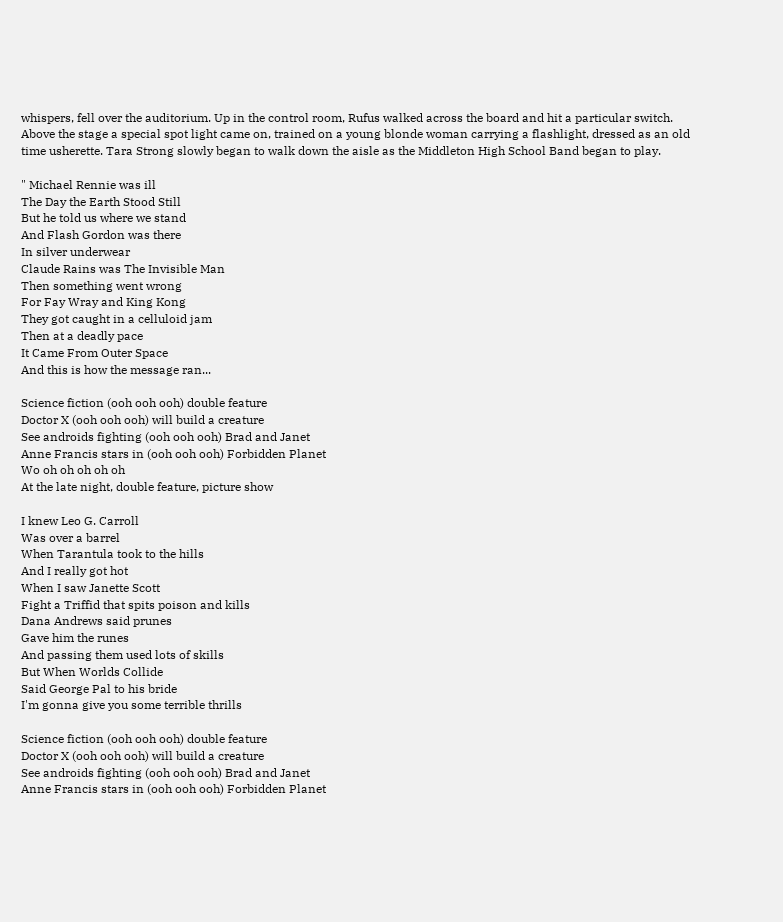whispers, fell over the auditorium. Up in the control room, Rufus walked across the board and hit a particular switch. Above the stage a special spot light came on, trained on a young blonde woman carrying a flashlight, dressed as an old time usherette. Tara Strong slowly began to walk down the aisle as the Middleton High School Band began to play.

" Michael Rennie was ill
The Day the Earth Stood Still
But he told us where we stand
And Flash Gordon was there
In silver underwear
Claude Rains was The Invisible Man
Then something went wrong
For Fay Wray and King Kong
They got caught in a celluloid jam
Then at a deadly pace
It Came From Outer Space
And this is how the message ran...

Science fiction (ooh ooh ooh) double feature
Doctor X (ooh ooh ooh) will build a creature
See androids fighting (ooh ooh ooh) Brad and Janet
Anne Francis stars in (ooh ooh ooh) Forbidden Planet
Wo oh oh oh oh oh
At the late night, double feature, picture show

I knew Leo G. Carroll
Was over a barrel
When Tarantula took to the hills
And I really got hot
When I saw Janette Scott
Fight a Triffid that spits poison and kills
Dana Andrews said prunes
Gave him the runes
And passing them used lots of skills
But When Worlds Collide
Said George Pal to his bride
I'm gonna give you some terrible thrills

Science fiction (ooh ooh ooh) double feature
Doctor X (ooh ooh ooh) will build a creature
See androids fighting (ooh ooh ooh) Brad and Janet
Anne Francis stars in (ooh ooh ooh) Forbidden Planet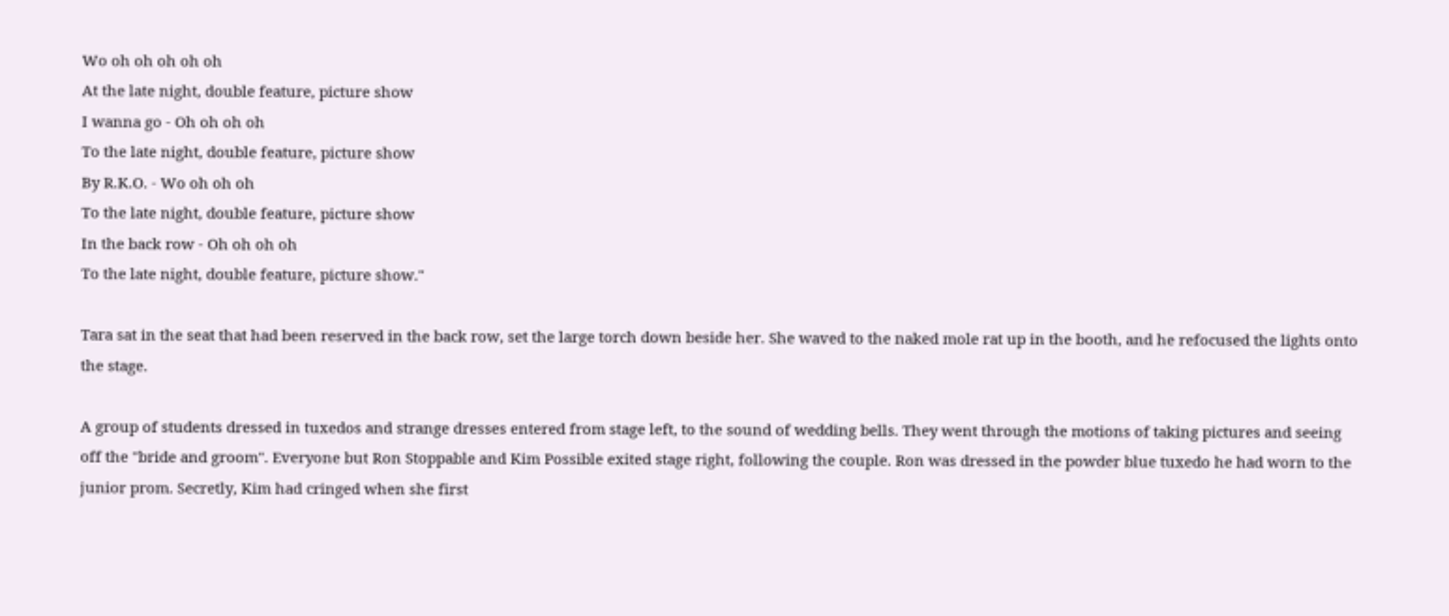Wo oh oh oh oh oh
At the late night, double feature, picture show
I wanna go - Oh oh oh oh
To the late night, double feature, picture show
By R.K.O. - Wo oh oh oh
To the late night, double feature, picture show
In the back row - Oh oh oh oh
To the late night, double feature, picture show."

Tara sat in the seat that had been reserved in the back row, set the large torch down beside her. She waved to the naked mole rat up in the booth, and he refocused the lights onto the stage.

A group of students dressed in tuxedos and strange dresses entered from stage left, to the sound of wedding bells. They went through the motions of taking pictures and seeing off the "bride and groom". Everyone but Ron Stoppable and Kim Possible exited stage right, following the couple. Ron was dressed in the powder blue tuxedo he had worn to the junior prom. Secretly, Kim had cringed when she first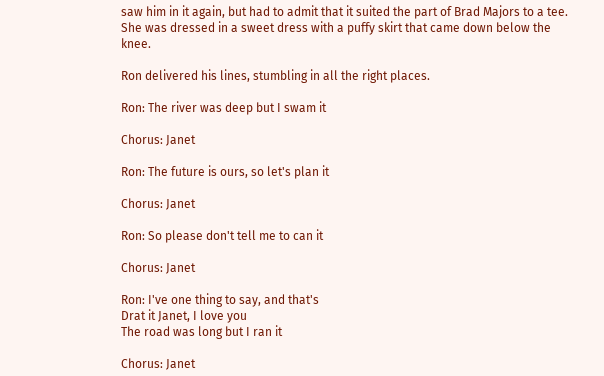saw him in it again, but had to admit that it suited the part of Brad Majors to a tee. She was dressed in a sweet dress with a puffy skirt that came down below the knee.

Ron delivered his lines, stumbling in all the right places.

Ron: The river was deep but I swam it

Chorus: Janet

Ron: The future is ours, so let's plan it

Chorus: Janet

Ron: So please don't tell me to can it

Chorus: Janet

Ron: I've one thing to say, and that's
Drat it Janet, I love you
The road was long but I ran it

Chorus: Janet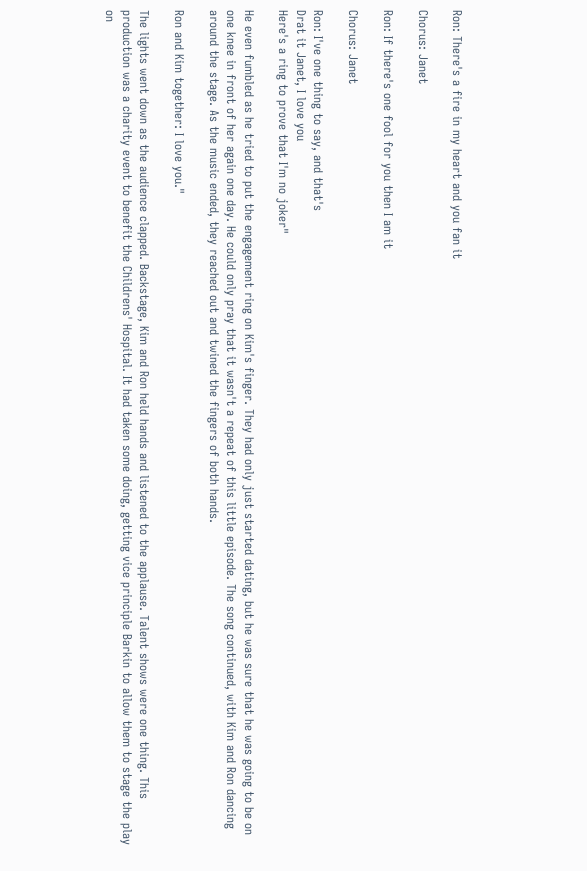Ron: There's a fire in my heart and you fan it

Chorus: Janet

Ron: If there's one fool for you then I am it

Chorus: Janet

Ron: I've one thing to say, and that's
Drat it Janet, I love you
Here's a ring to prove that I'm no joker"

He even fumbled as he tried to put the engagement ring on Kim's finger. They had only just started dating, but he was sure that he was going to be on one knee in front of her again one day. He could only pray that it wasn't a repeat of this little episode. The song continued, with Kim and Ron dancing around the stage. As the music ended, they reached out and twined the fingers of both hands.

Ron and Kim together: I love you."

The lights went down as the audience clapped. Backstage, Kim and Ron held hands and listened to the applause. Talent shows were one thing. This production was a charity event to benefit the Childrens' Hospital. It had taken some doing, getting vice principle Barkin to allow them to stage the play on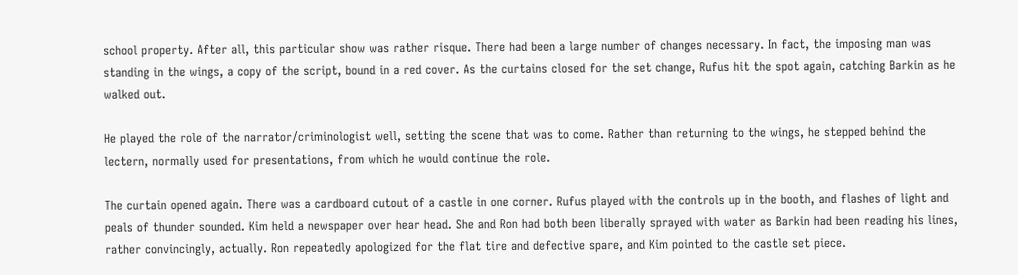school property. After all, this particular show was rather risque. There had been a large number of changes necessary. In fact, the imposing man was standing in the wings, a copy of the script, bound in a red cover. As the curtains closed for the set change, Rufus hit the spot again, catching Barkin as he walked out.

He played the role of the narrator/criminologist well, setting the scene that was to come. Rather than returning to the wings, he stepped behind the lectern, normally used for presentations, from which he would continue the role.

The curtain opened again. There was a cardboard cutout of a castle in one corner. Rufus played with the controls up in the booth, and flashes of light and peals of thunder sounded. Kim held a newspaper over hear head. She and Ron had both been liberally sprayed with water as Barkin had been reading his lines, rather convincingly, actually. Ron repeatedly apologized for the flat tire and defective spare, and Kim pointed to the castle set piece.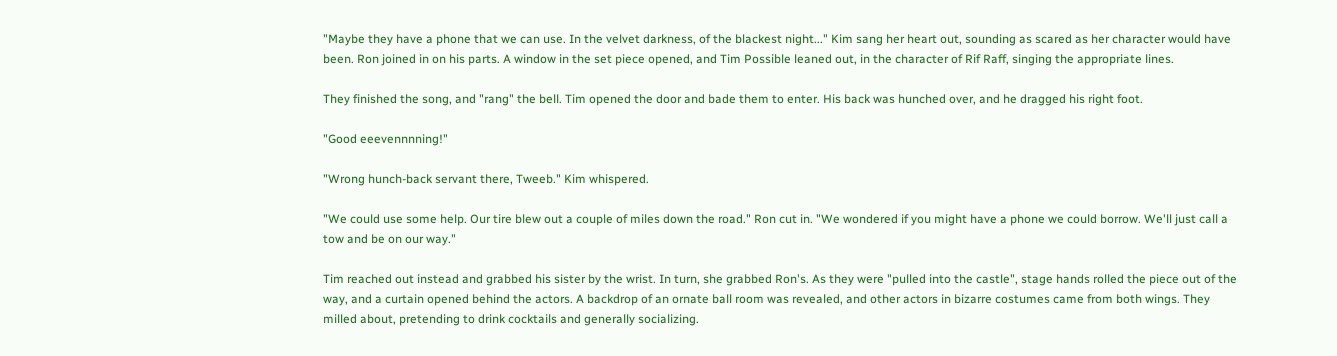"Maybe they have a phone that we can use. In the velvet darkness, of the blackest night..." Kim sang her heart out, sounding as scared as her character would have been. Ron joined in on his parts. A window in the set piece opened, and Tim Possible leaned out, in the character of Rif Raff, singing the appropriate lines.

They finished the song, and "rang" the bell. Tim opened the door and bade them to enter. His back was hunched over, and he dragged his right foot.

"Good eeevennnning!"

"Wrong hunch-back servant there, Tweeb." Kim whispered.

"We could use some help. Our tire blew out a couple of miles down the road." Ron cut in. "We wondered if you might have a phone we could borrow. We'll just call a tow and be on our way."

Tim reached out instead and grabbed his sister by the wrist. In turn, she grabbed Ron's. As they were "pulled into the castle", stage hands rolled the piece out of the way, and a curtain opened behind the actors. A backdrop of an ornate ball room was revealed, and other actors in bizarre costumes came from both wings. They milled about, pretending to drink cocktails and generally socializing.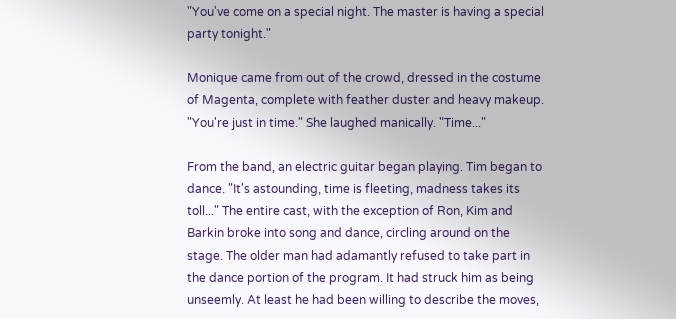"You've come on a special night. The master is having a special party tonight."

Monique came from out of the crowd, dressed in the costume of Magenta, complete with feather duster and heavy makeup. "You're just in time." She laughed manically. "Time..."

From the band, an electric guitar began playing. Tim began to dance. "It's astounding, time is fleeting, madness takes its toll..." The entire cast, with the exception of Ron, Kim and Barkin broke into song and dance, circling around on the stage. The older man had adamantly refused to take part in the dance portion of the program. It had struck him as being unseemly. At least he had been willing to describe the moves,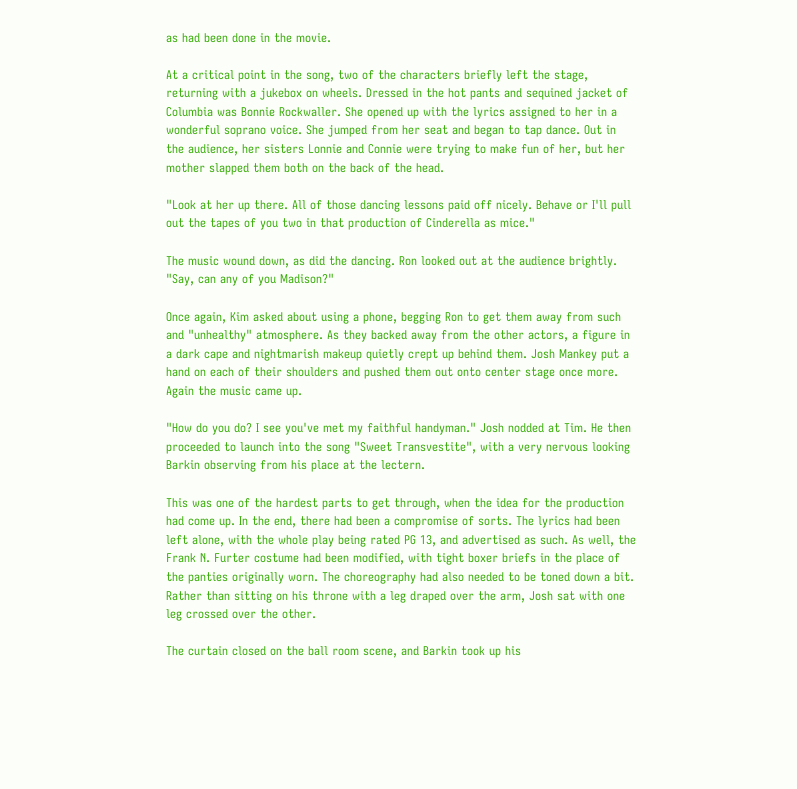as had been done in the movie.

At a critical point in the song, two of the characters briefly left the stage, returning with a jukebox on wheels. Dressed in the hot pants and sequined jacket of Columbia was Bonnie Rockwaller. She opened up with the lyrics assigned to her in a wonderful soprano voice. She jumped from her seat and began to tap dance. Out in the audience, her sisters Lonnie and Connie were trying to make fun of her, but her mother slapped them both on the back of the head.

"Look at her up there. All of those dancing lessons paid off nicely. Behave or I'll pull out the tapes of you two in that production of Cinderella as mice."

The music wound down, as did the dancing. Ron looked out at the audience brightly. "Say, can any of you Madison?"

Once again, Kim asked about using a phone, begging Ron to get them away from such and "unhealthy" atmosphere. As they backed away from the other actors, a figure in a dark cape and nightmarish makeup quietly crept up behind them. Josh Mankey put a hand on each of their shoulders and pushed them out onto center stage once more. Again the music came up.

"How do you do? I see you've met my faithful handyman." Josh nodded at Tim. He then proceeded to launch into the song "Sweet Transvestite", with a very nervous looking Barkin observing from his place at the lectern.

This was one of the hardest parts to get through, when the idea for the production had come up. In the end, there had been a compromise of sorts. The lyrics had been left alone, with the whole play being rated PG 13, and advertised as such. As well, the Frank N. Furter costume had been modified, with tight boxer briefs in the place of the panties originally worn. The choreography had also needed to be toned down a bit. Rather than sitting on his throne with a leg draped over the arm, Josh sat with one leg crossed over the other.

The curtain closed on the ball room scene, and Barkin took up his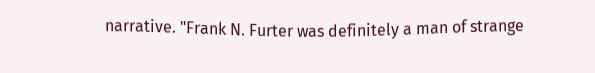narrative. "Frank N. Furter was definitely a man of strange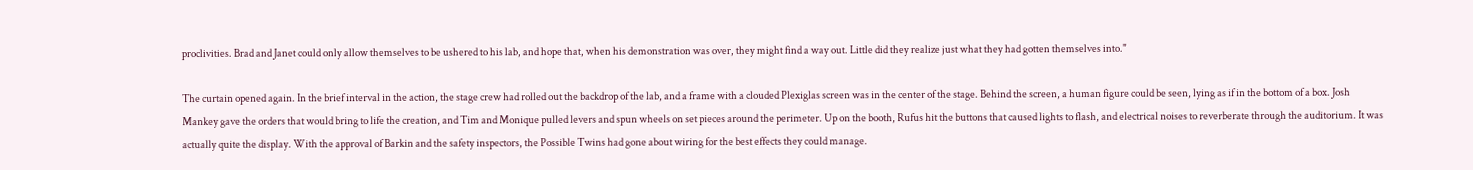proclivities. Brad and Janet could only allow themselves to be ushered to his lab, and hope that, when his demonstration was over, they might find a way out. Little did they realize just what they had gotten themselves into."

The curtain opened again. In the brief interval in the action, the stage crew had rolled out the backdrop of the lab, and a frame with a clouded Plexiglas screen was in the center of the stage. Behind the screen, a human figure could be seen, lying as if in the bottom of a box. Josh Mankey gave the orders that would bring to life the creation, and Tim and Monique pulled levers and spun wheels on set pieces around the perimeter. Up on the booth, Rufus hit the buttons that caused lights to flash, and electrical noises to reverberate through the auditorium. It was actually quite the display. With the approval of Barkin and the safety inspectors, the Possible Twins had gone about wiring for the best effects they could manage.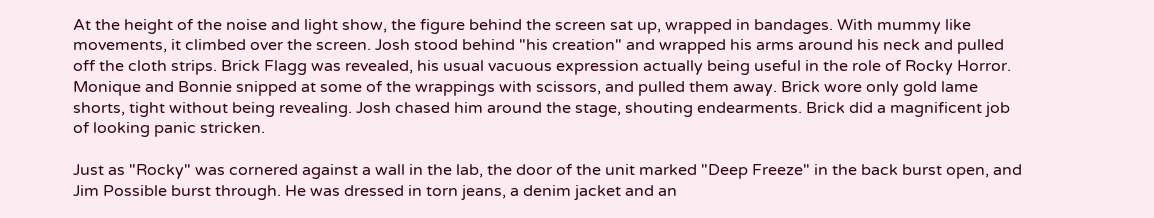At the height of the noise and light show, the figure behind the screen sat up, wrapped in bandages. With mummy like movements, it climbed over the screen. Josh stood behind "his creation" and wrapped his arms around his neck and pulled off the cloth strips. Brick Flagg was revealed, his usual vacuous expression actually being useful in the role of Rocky Horror. Monique and Bonnie snipped at some of the wrappings with scissors, and pulled them away. Brick wore only gold lame shorts, tight without being revealing. Josh chased him around the stage, shouting endearments. Brick did a magnificent job of looking panic stricken.

Just as "Rocky" was cornered against a wall in the lab, the door of the unit marked "Deep Freeze" in the back burst open, and Jim Possible burst through. He was dressed in torn jeans, a denim jacket and an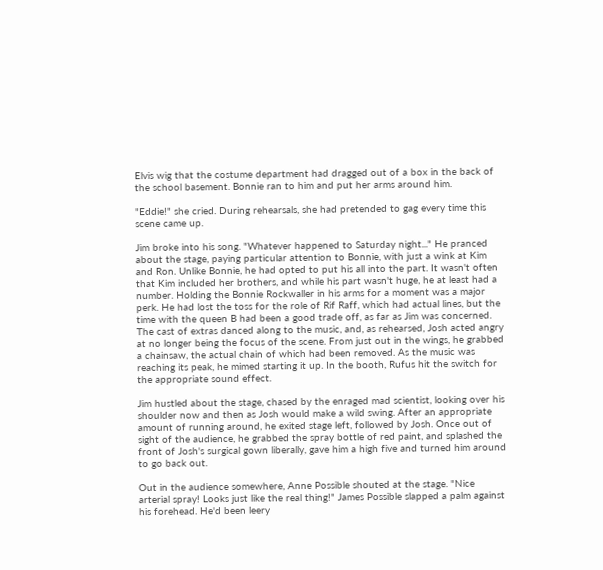Elvis wig that the costume department had dragged out of a box in the back of the school basement. Bonnie ran to him and put her arms around him.

"Eddie!" she cried. During rehearsals, she had pretended to gag every time this scene came up.

Jim broke into his song. "Whatever happened to Saturday night..." He pranced about the stage, paying particular attention to Bonnie, with just a wink at Kim and Ron. Unlike Bonnie, he had opted to put his all into the part. It wasn't often that Kim included her brothers, and while his part wasn't huge, he at least had a number. Holding the Bonnie Rockwaller in his arms for a moment was a major perk. He had lost the toss for the role of Rif Raff, which had actual lines, but the time with the queen B had been a good trade off, as far as Jim was concerned. The cast of extras danced along to the music, and, as rehearsed, Josh acted angry at no longer being the focus of the scene. From just out in the wings, he grabbed a chainsaw, the actual chain of which had been removed. As the music was reaching its peak, he mimed starting it up. In the booth, Rufus hit the switch for the appropriate sound effect.

Jim hustled about the stage, chased by the enraged mad scientist, looking over his shoulder now and then as Josh would make a wild swing. After an appropriate amount of running around, he exited stage left, followed by Josh. Once out of sight of the audience, he grabbed the spray bottle of red paint, and splashed the front of Josh's surgical gown liberally, gave him a high five and turned him around to go back out.

Out in the audience somewhere, Anne Possible shouted at the stage. "Nice arterial spray! Looks just like the real thing!" James Possible slapped a palm against his forehead. He'd been leery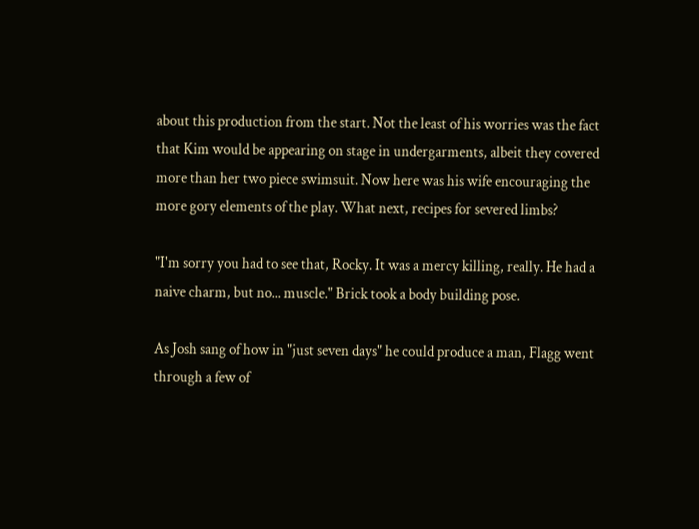about this production from the start. Not the least of his worries was the fact that Kim would be appearing on stage in undergarments, albeit they covered more than her two piece swimsuit. Now here was his wife encouraging the more gory elements of the play. What next, recipes for severed limbs?

"I'm sorry you had to see that, Rocky. It was a mercy killing, really. He had a naive charm, but no... muscle." Brick took a body building pose.

As Josh sang of how in "just seven days" he could produce a man, Flagg went through a few of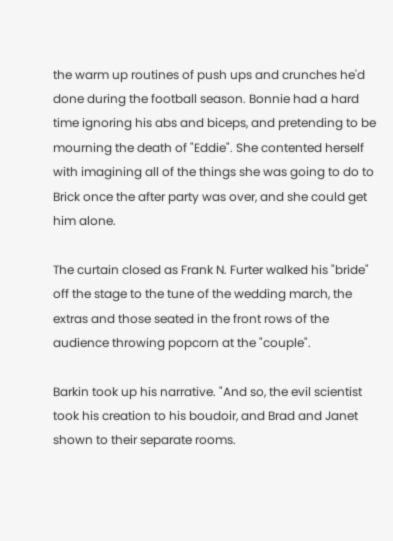the warm up routines of push ups and crunches he'd done during the football season. Bonnie had a hard time ignoring his abs and biceps, and pretending to be mourning the death of "Eddie". She contented herself with imagining all of the things she was going to do to Brick once the after party was over, and she could get him alone.

The curtain closed as Frank N. Furter walked his "bride" off the stage to the tune of the wedding march, the extras and those seated in the front rows of the audience throwing popcorn at the "couple".

Barkin took up his narrative. "And so, the evil scientist took his creation to his boudoir, and Brad and Janet shown to their separate rooms.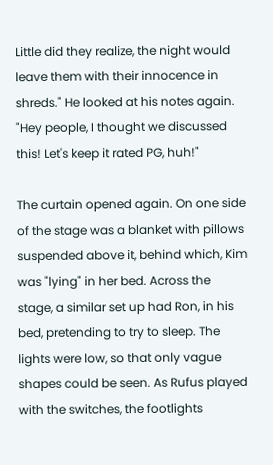Little did they realize, the night would leave them with their innocence in shreds." He looked at his notes again. "Hey people, I thought we discussed this! Let's keep it rated PG, huh!"

The curtain opened again. On one side of the stage was a blanket with pillows suspended above it, behind which, Kim was "lying" in her bed. Across the stage, a similar set up had Ron, in his bed, pretending to try to sleep. The lights were low, so that only vague shapes could be seen. As Rufus played with the switches, the footlights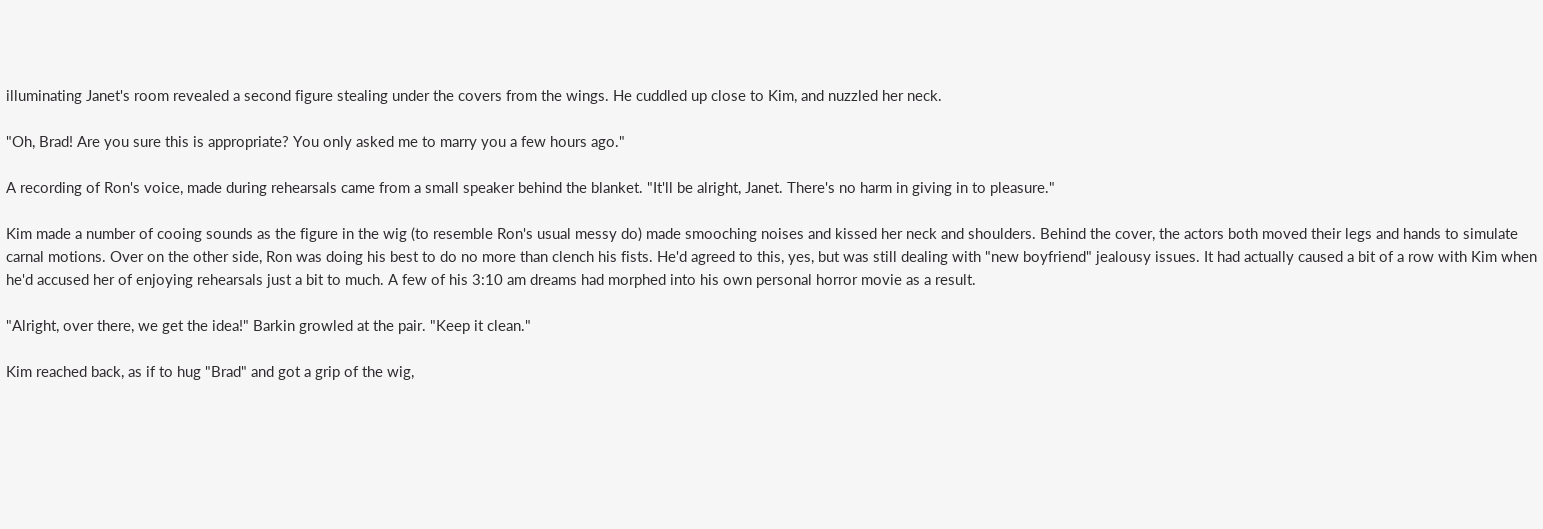illuminating Janet's room revealed a second figure stealing under the covers from the wings. He cuddled up close to Kim, and nuzzled her neck.

"Oh, Brad! Are you sure this is appropriate? You only asked me to marry you a few hours ago."

A recording of Ron's voice, made during rehearsals came from a small speaker behind the blanket. "It'll be alright, Janet. There's no harm in giving in to pleasure."

Kim made a number of cooing sounds as the figure in the wig (to resemble Ron's usual messy do) made smooching noises and kissed her neck and shoulders. Behind the cover, the actors both moved their legs and hands to simulate carnal motions. Over on the other side, Ron was doing his best to do no more than clench his fists. He'd agreed to this, yes, but was still dealing with "new boyfriend" jealousy issues. It had actually caused a bit of a row with Kim when he'd accused her of enjoying rehearsals just a bit to much. A few of his 3:10 am dreams had morphed into his own personal horror movie as a result.

"Alright, over there, we get the idea!" Barkin growled at the pair. "Keep it clean."

Kim reached back, as if to hug "Brad" and got a grip of the wig,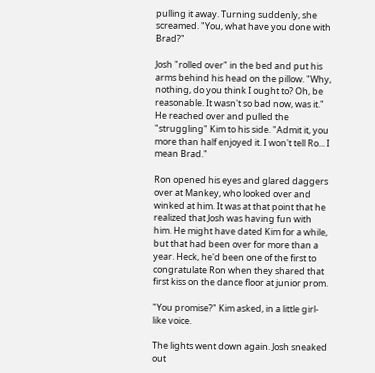pulling it away. Turning suddenly, she screamed. "You, what have you done with Brad?"

Josh "rolled over" in the bed and put his arms behind his head on the pillow. "Why, nothing, do you think I ought to? Oh, be reasonable. It wasn't so bad now, was it." He reached over and pulled the "struggling" Kim to his side. "Admit it, you more than half enjoyed it. I won't tell Ro... I mean Brad."

Ron opened his eyes and glared daggers over at Mankey, who looked over and winked at him. It was at that point that he realized that Josh was having fun with him. He might have dated Kim for a while, but that had been over for more than a year. Heck, he'd been one of the first to congratulate Ron when they shared that first kiss on the dance floor at junior prom.

"You promise?" Kim asked, in a little girl-like voice.

The lights went down again. Josh sneaked out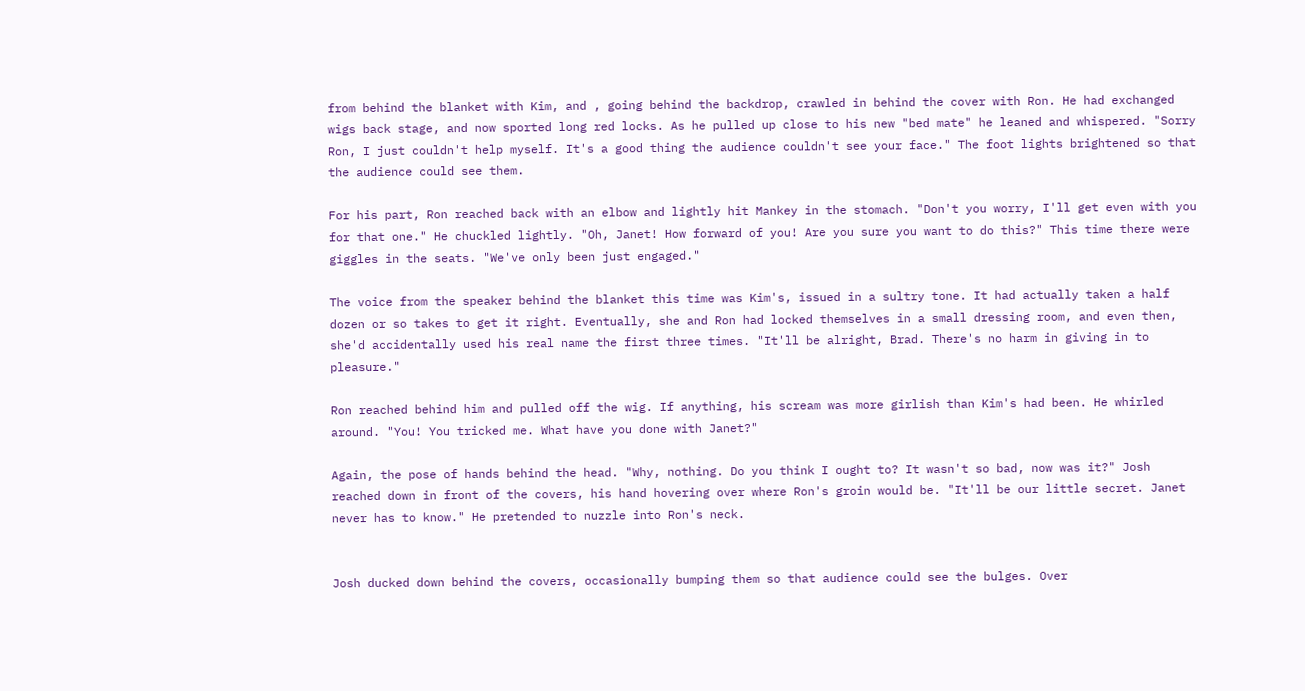from behind the blanket with Kim, and , going behind the backdrop, crawled in behind the cover with Ron. He had exchanged wigs back stage, and now sported long red locks. As he pulled up close to his new "bed mate" he leaned and whispered. "Sorry Ron, I just couldn't help myself. It's a good thing the audience couldn't see your face." The foot lights brightened so that the audience could see them.

For his part, Ron reached back with an elbow and lightly hit Mankey in the stomach. "Don't you worry, I'll get even with you for that one." He chuckled lightly. "Oh, Janet! How forward of you! Are you sure you want to do this?" This time there were giggles in the seats. "We've only been just engaged."

The voice from the speaker behind the blanket this time was Kim's, issued in a sultry tone. It had actually taken a half dozen or so takes to get it right. Eventually, she and Ron had locked themselves in a small dressing room, and even then, she'd accidentally used his real name the first three times. "It'll be alright, Brad. There's no harm in giving in to pleasure."

Ron reached behind him and pulled off the wig. If anything, his scream was more girlish than Kim's had been. He whirled around. "You! You tricked me. What have you done with Janet?"

Again, the pose of hands behind the head. "Why, nothing. Do you think I ought to? It wasn't so bad, now was it?" Josh reached down in front of the covers, his hand hovering over where Ron's groin would be. "It'll be our little secret. Janet never has to know." He pretended to nuzzle into Ron's neck.


Josh ducked down behind the covers, occasionally bumping them so that audience could see the bulges. Over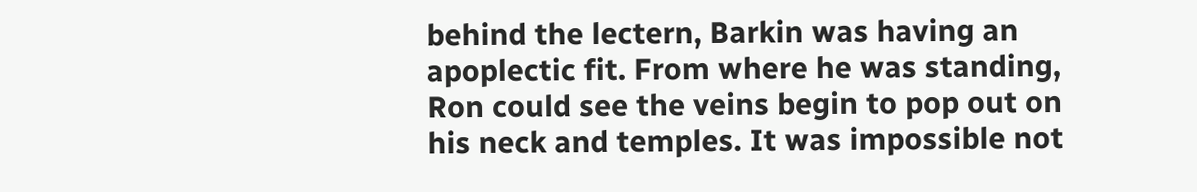behind the lectern, Barkin was having an apoplectic fit. From where he was standing, Ron could see the veins begin to pop out on his neck and temples. It was impossible not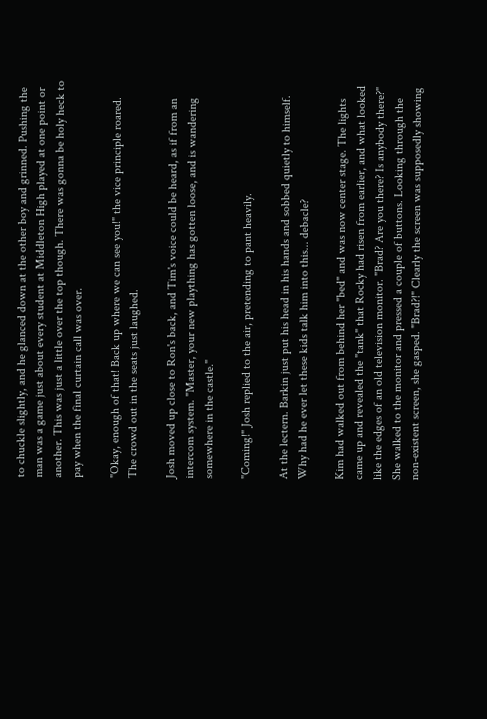to chuckle slightly, and he glanced down at the other boy and grinned. Pushing the man was a game just about every student at Middleton High played at one point or another. This was just a little over the top though. There was gonna be holy heck to pay when the final curtain call was over.

"Okay, enough of that! Back up where we can see you!" the vice principle roared. The crowd out in the seats just laughed.

Josh moved up close to Ron's back, and Tim's voice could be heard, as if from an intercom system. "Master, your new plaything has gotten loose, and is wandering somewhere in the castle."

"Coming!" Josh replied to the air, pretending to pant heavily.

At the lectern. Barkin just put his head in his hands and sobbed quietly to himself. Why had he ever let these kids talk him into this... debacle?

Kim had walked out from behind her "bed" and was now center stage. The lights came up and revealed the "tank" that Rocky had risen from earlier, and what looked like the edges of an old television monitor. "Brad? Are you there? Is anybody there?" She walked to the monitor and pressed a couple of buttons. Looking through the non-existent screen, she gasped. "Brad?!" Clearly the screen was supposedly showing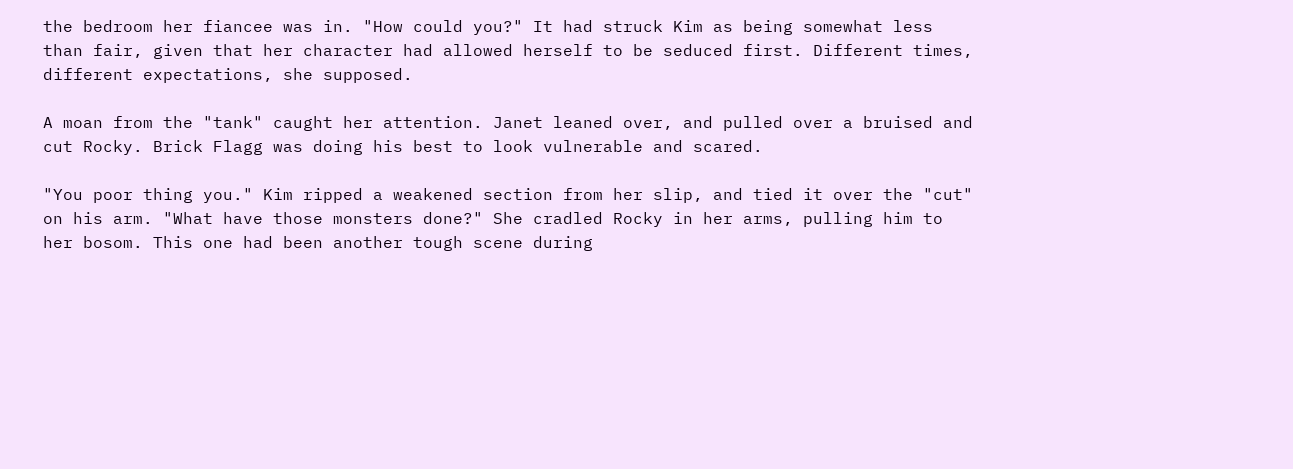the bedroom her fiancee was in. "How could you?" It had struck Kim as being somewhat less than fair, given that her character had allowed herself to be seduced first. Different times, different expectations, she supposed.

A moan from the "tank" caught her attention. Janet leaned over, and pulled over a bruised and cut Rocky. Brick Flagg was doing his best to look vulnerable and scared.

"You poor thing you." Kim ripped a weakened section from her slip, and tied it over the "cut" on his arm. "What have those monsters done?" She cradled Rocky in her arms, pulling him to her bosom. This one had been another tough scene during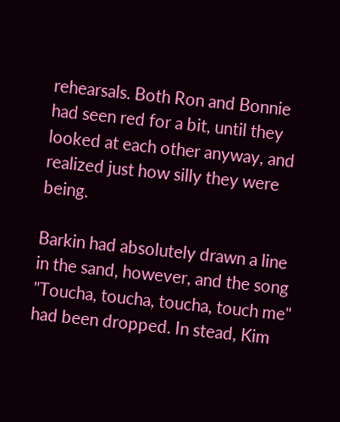rehearsals. Both Ron and Bonnie had seen red for a bit, until they looked at each other anyway, and realized just how silly they were being.

Barkin had absolutely drawn a line in the sand, however, and the song "Toucha, toucha, toucha, touch me" had been dropped. In stead, Kim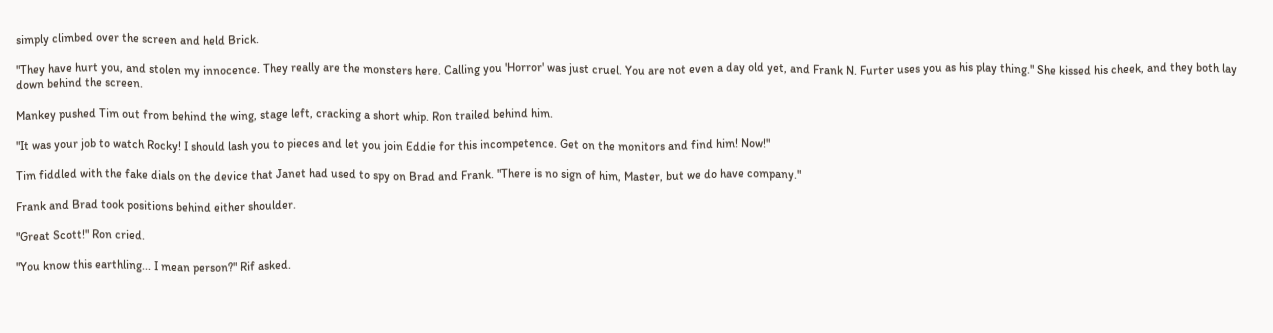simply climbed over the screen and held Brick.

"They have hurt you, and stolen my innocence. They really are the monsters here. Calling you 'Horror' was just cruel. You are not even a day old yet, and Frank N. Furter uses you as his play thing." She kissed his cheek, and they both lay down behind the screen.

Mankey pushed Tim out from behind the wing, stage left, cracking a short whip. Ron trailed behind him.

"It was your job to watch Rocky! I should lash you to pieces and let you join Eddie for this incompetence. Get on the monitors and find him! Now!"

Tim fiddled with the fake dials on the device that Janet had used to spy on Brad and Frank. "There is no sign of him, Master, but we do have company."

Frank and Brad took positions behind either shoulder.

"Great Scott!" Ron cried.

"You know this earthling... I mean person?" Rif asked.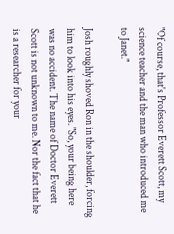"Of course, that's Professor Everett Scott, my science teacher and the man who introduced me to Janet."

Josh roughly shoved Ron in the shoulder, forcing him to look into his eyes. "So, your being here was no accident. The name of Doctor Everett Scott is not unknown to me. Nor the fact that he is a researcher for your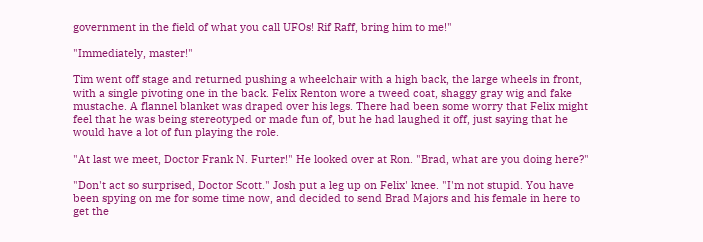government in the field of what you call UFOs! Rif Raff, bring him to me!"

"Immediately, master!"

Tim went off stage and returned pushing a wheelchair with a high back, the large wheels in front, with a single pivoting one in the back. Felix Renton wore a tweed coat, shaggy gray wig and fake mustache. A flannel blanket was draped over his legs. There had been some worry that Felix might feel that he was being stereotyped or made fun of, but he had laughed it off, just saying that he would have a lot of fun playing the role.

"At last we meet, Doctor Frank N. Furter!" He looked over at Ron. "Brad, what are you doing here?"

"Don't act so surprised, Doctor Scott." Josh put a leg up on Felix' knee. "I'm not stupid. You have been spying on me for some time now, and decided to send Brad Majors and his female in here to get the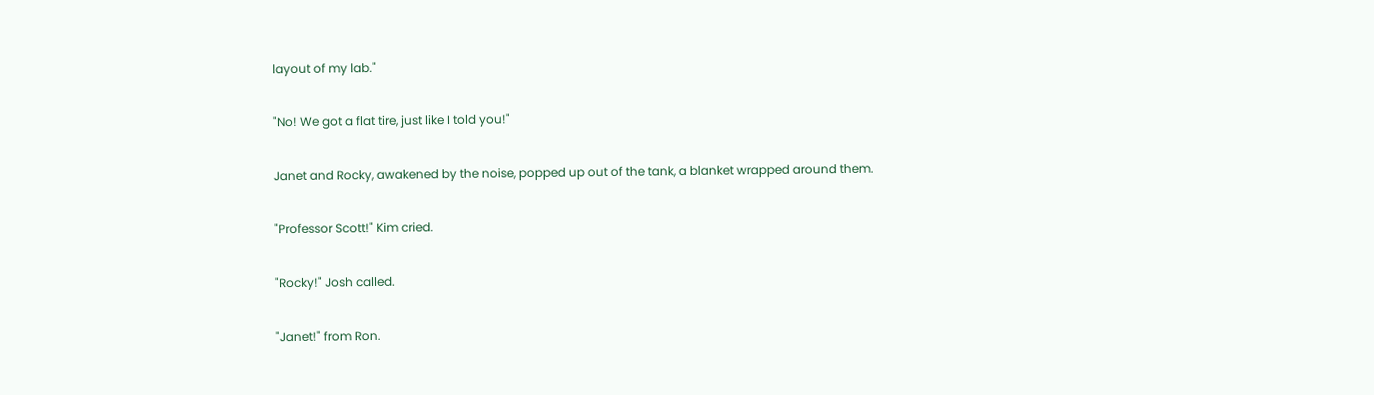layout of my lab."

"No! We got a flat tire, just like I told you!"

Janet and Rocky, awakened by the noise, popped up out of the tank, a blanket wrapped around them.

"Professor Scott!" Kim cried.

"Rocky!" Josh called.

"Janet!" from Ron.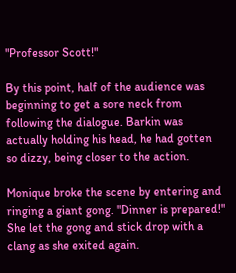"Professor Scott!"

By this point, half of the audience was beginning to get a sore neck from following the dialogue. Barkin was actually holding his head, he had gotten so dizzy, being closer to the action.

Monique broke the scene by entering and ringing a giant gong. "Dinner is prepared!" She let the gong and stick drop with a clang as she exited again.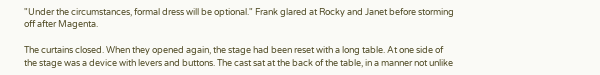"Under the circumstances, formal dress will be optional." Frank glared at Rocky and Janet before storming off after Magenta.

The curtains closed. When they opened again, the stage had been reset with a long table. At one side of the stage was a device with levers and buttons. The cast sat at the back of the table, in a manner not unlike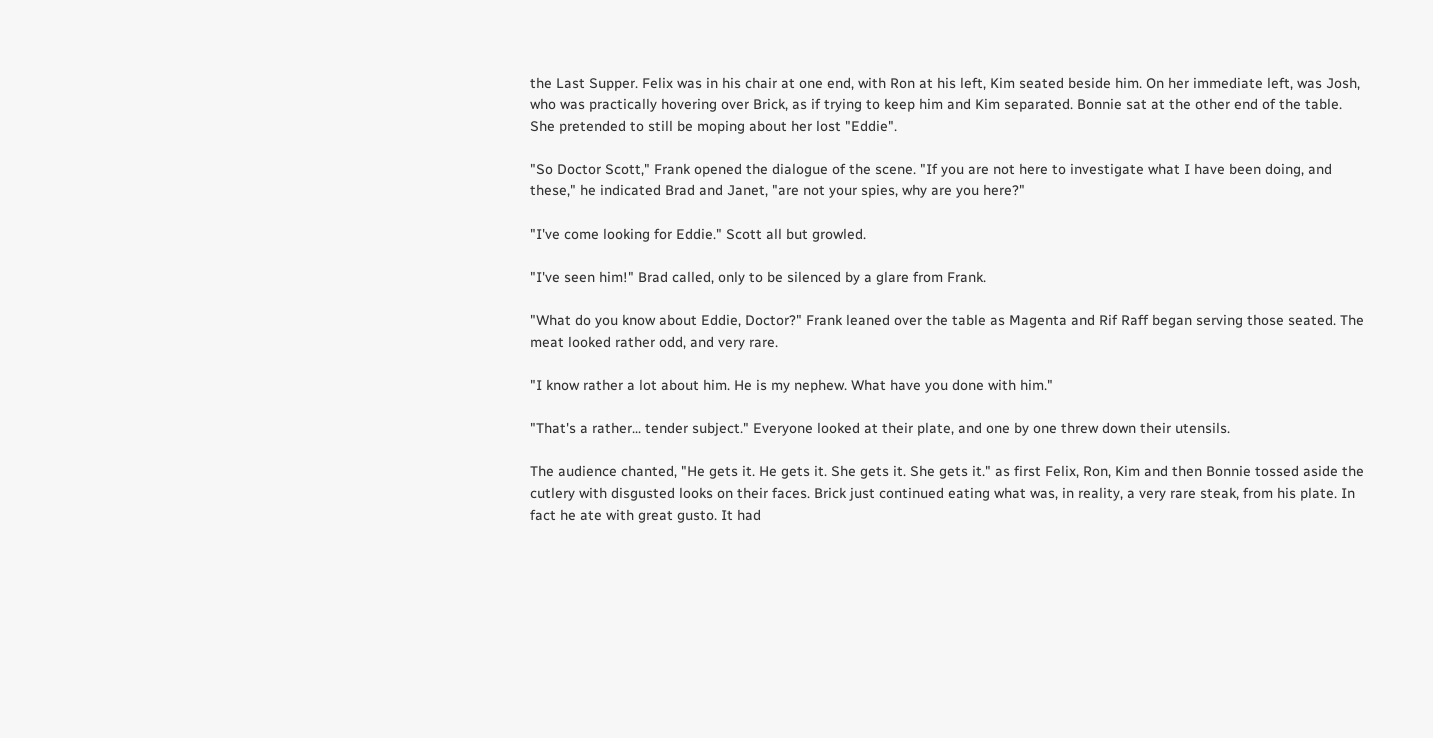the Last Supper. Felix was in his chair at one end, with Ron at his left, Kim seated beside him. On her immediate left, was Josh, who was practically hovering over Brick, as if trying to keep him and Kim separated. Bonnie sat at the other end of the table. She pretended to still be moping about her lost "Eddie".

"So Doctor Scott," Frank opened the dialogue of the scene. "If you are not here to investigate what I have been doing, and these," he indicated Brad and Janet, "are not your spies, why are you here?"

"I've come looking for Eddie." Scott all but growled.

"I've seen him!" Brad called, only to be silenced by a glare from Frank.

"What do you know about Eddie, Doctor?" Frank leaned over the table as Magenta and Rif Raff began serving those seated. The meat looked rather odd, and very rare.

"I know rather a lot about him. He is my nephew. What have you done with him."

"That's a rather... tender subject." Everyone looked at their plate, and one by one threw down their utensils.

The audience chanted, "He gets it. He gets it. She gets it. She gets it." as first Felix, Ron, Kim and then Bonnie tossed aside the cutlery with disgusted looks on their faces. Brick just continued eating what was, in reality, a very rare steak, from his plate. In fact he ate with great gusto. It had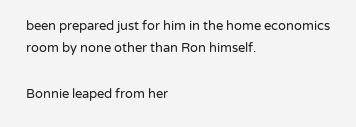been prepared just for him in the home economics room by none other than Ron himself.

Bonnie leaped from her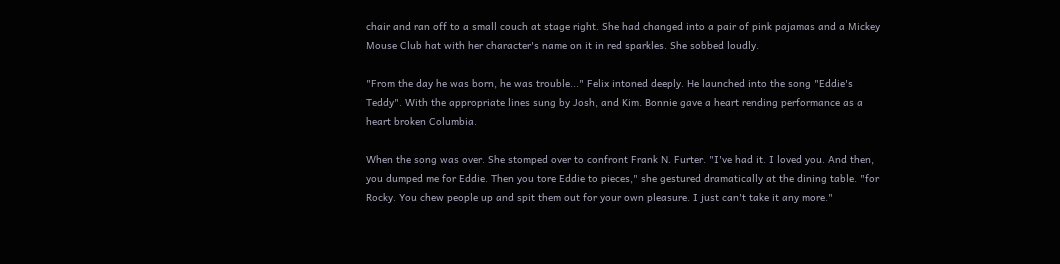chair and ran off to a small couch at stage right. She had changed into a pair of pink pajamas and a Mickey Mouse Club hat with her character's name on it in red sparkles. She sobbed loudly.

"From the day he was born, he was trouble..." Felix intoned deeply. He launched into the song "Eddie's Teddy". With the appropriate lines sung by Josh, and Kim. Bonnie gave a heart rending performance as a heart broken Columbia.

When the song was over. She stomped over to confront Frank N. Furter. "I've had it. I loved you. And then, you dumped me for Eddie. Then you tore Eddie to pieces," she gestured dramatically at the dining table. "for Rocky. You chew people up and spit them out for your own pleasure. I just can't take it any more."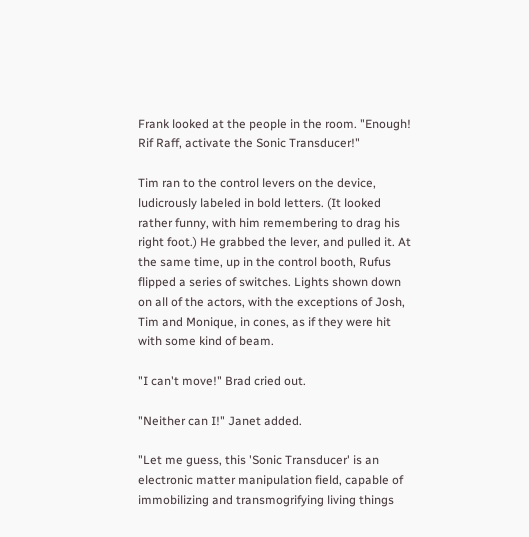Frank looked at the people in the room. "Enough! Rif Raff, activate the Sonic Transducer!"

Tim ran to the control levers on the device, ludicrously labeled in bold letters. (It looked rather funny, with him remembering to drag his right foot.) He grabbed the lever, and pulled it. At the same time, up in the control booth, Rufus flipped a series of switches. Lights shown down on all of the actors, with the exceptions of Josh, Tim and Monique, in cones, as if they were hit with some kind of beam.

"I can't move!" Brad cried out.

"Neither can I!" Janet added.

"Let me guess, this 'Sonic Transducer' is an electronic matter manipulation field, capable of immobilizing and transmogrifying living things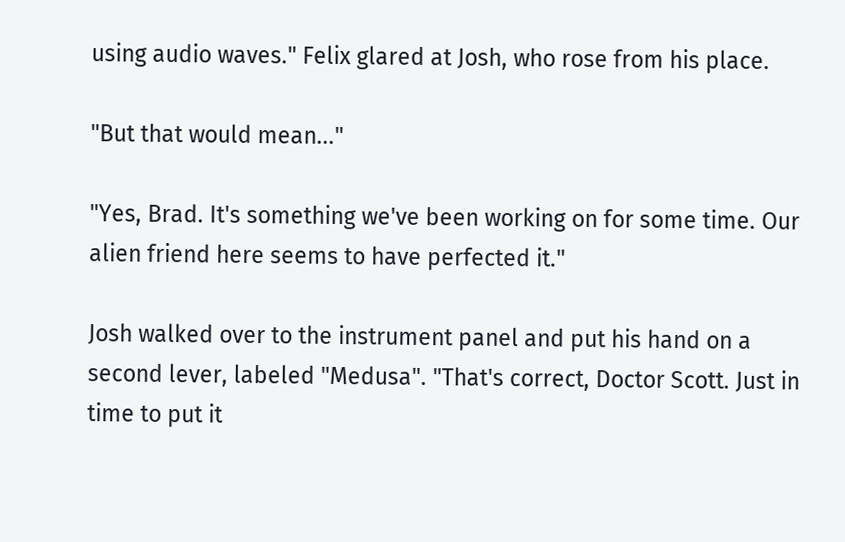using audio waves." Felix glared at Josh, who rose from his place.

"But that would mean..."

"Yes, Brad. It's something we've been working on for some time. Our alien friend here seems to have perfected it."

Josh walked over to the instrument panel and put his hand on a second lever, labeled "Medusa". "That's correct, Doctor Scott. Just in time to put it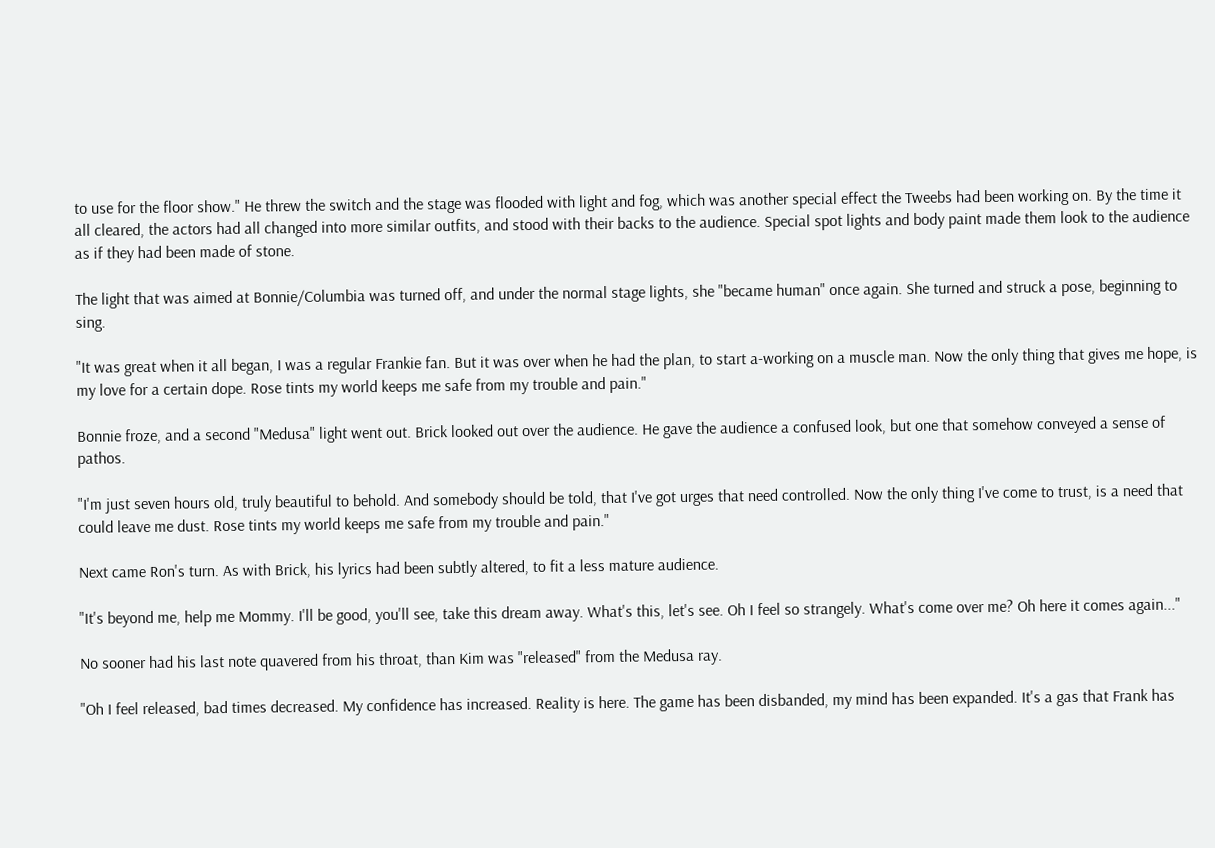to use for the floor show." He threw the switch and the stage was flooded with light and fog, which was another special effect the Tweebs had been working on. By the time it all cleared, the actors had all changed into more similar outfits, and stood with their backs to the audience. Special spot lights and body paint made them look to the audience as if they had been made of stone.

The light that was aimed at Bonnie/Columbia was turned off, and under the normal stage lights, she "became human" once again. She turned and struck a pose, beginning to sing.

"It was great when it all began, I was a regular Frankie fan. But it was over when he had the plan, to start a-working on a muscle man. Now the only thing that gives me hope, is my love for a certain dope. Rose tints my world keeps me safe from my trouble and pain."

Bonnie froze, and a second "Medusa" light went out. Brick looked out over the audience. He gave the audience a confused look, but one that somehow conveyed a sense of pathos.

"I'm just seven hours old, truly beautiful to behold. And somebody should be told, that I've got urges that need controlled. Now the only thing I've come to trust, is a need that could leave me dust. Rose tints my world keeps me safe from my trouble and pain."

Next came Ron's turn. As with Brick, his lyrics had been subtly altered, to fit a less mature audience.

"It's beyond me, help me Mommy. I'll be good, you'll see, take this dream away. What's this, let's see. Oh I feel so strangely. What's come over me? Oh here it comes again..."

No sooner had his last note quavered from his throat, than Kim was "released" from the Medusa ray.

"Oh I feel released, bad times decreased. My confidence has increased. Reality is here. The game has been disbanded, my mind has been expanded. It's a gas that Frank has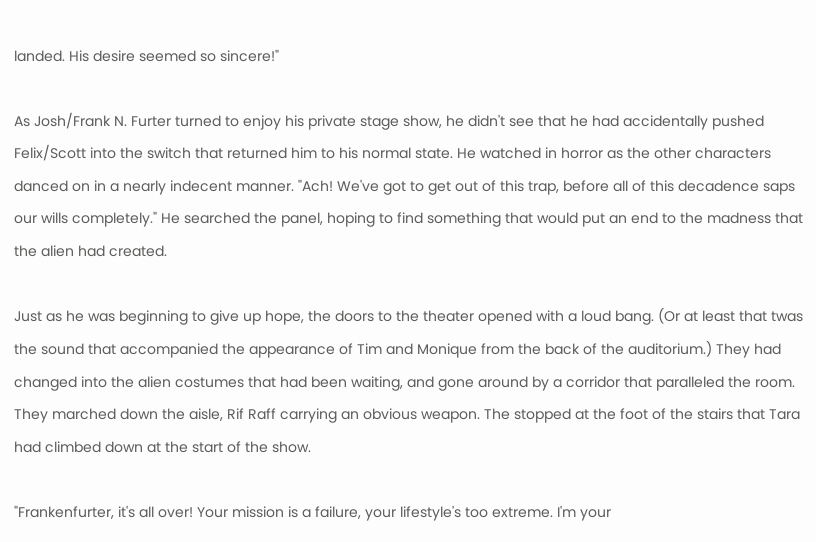landed. His desire seemed so sincere!"

As Josh/Frank N. Furter turned to enjoy his private stage show, he didn't see that he had accidentally pushed Felix/Scott into the switch that returned him to his normal state. He watched in horror as the other characters danced on in a nearly indecent manner. "Ach! We've got to get out of this trap, before all of this decadence saps our wills completely." He searched the panel, hoping to find something that would put an end to the madness that the alien had created.

Just as he was beginning to give up hope, the doors to the theater opened with a loud bang. (Or at least that twas the sound that accompanied the appearance of Tim and Monique from the back of the auditorium.) They had changed into the alien costumes that had been waiting, and gone around by a corridor that paralleled the room. They marched down the aisle, Rif Raff carrying an obvious weapon. The stopped at the foot of the stairs that Tara had climbed down at the start of the show.

"Frankenfurter, it's all over! Your mission is a failure, your lifestyle's too extreme. I'm your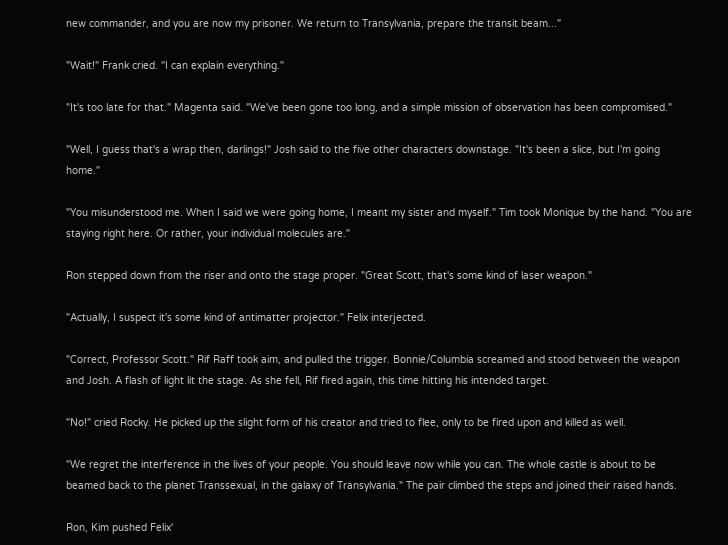new commander, and you are now my prisoner. We return to Transylvania, prepare the transit beam..."

"Wait!" Frank cried. "I can explain everything."

"It's too late for that." Magenta said. "We've been gone too long, and a simple mission of observation has been compromised."

"Well, I guess that's a wrap then, darlings!" Josh said to the five other characters downstage. "It's been a slice, but I'm going home."

"You misunderstood me. When I said we were going home, I meant my sister and myself." Tim took Monique by the hand. "You are staying right here. Or rather, your individual molecules are."

Ron stepped down from the riser and onto the stage proper. "Great Scott, that's some kind of laser weapon."

"Actually, I suspect it's some kind of antimatter projector." Felix interjected.

"Correct, Professor Scott." Rif Raff took aim, and pulled the trigger. Bonnie/Columbia screamed and stood between the weapon and Josh. A flash of light lit the stage. As she fell, Rif fired again, this time hitting his intended target.

"No!" cried Rocky. He picked up the slight form of his creator and tried to flee, only to be fired upon and killed as well.

"We regret the interference in the lives of your people. You should leave now while you can. The whole castle is about to be beamed back to the planet Transsexual, in the galaxy of Transylvania." The pair climbed the steps and joined their raised hands.

Ron, Kim pushed Felix'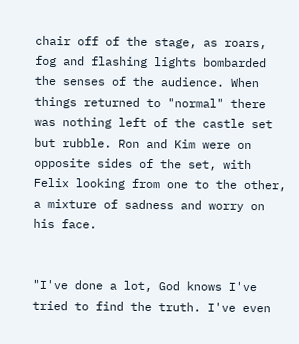chair off of the stage, as roars, fog and flashing lights bombarded the senses of the audience. When things returned to "normal" there was nothing left of the castle set but rubble. Ron and Kim were on opposite sides of the set, with Felix looking from one to the other, a mixture of sadness and worry on his face.


"I've done a lot, God knows I've tried to find the truth. I've even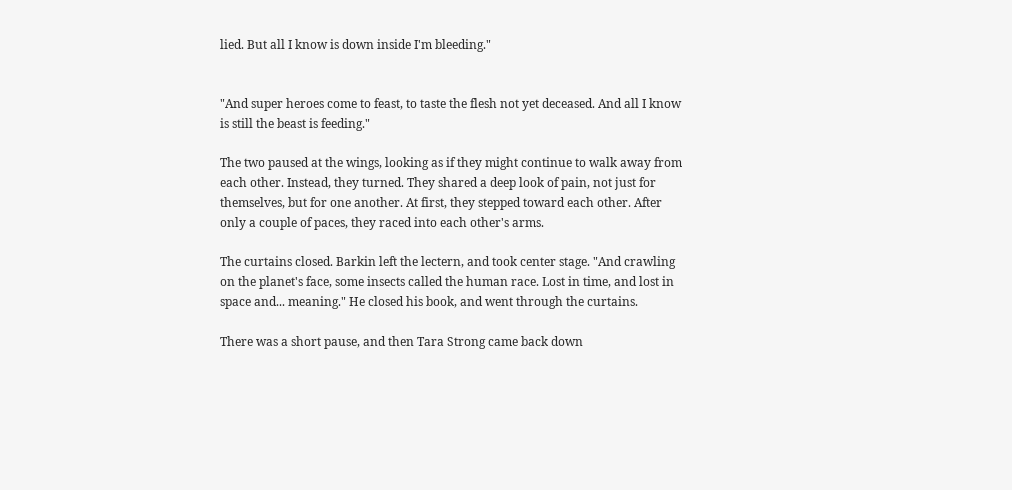lied. But all I know is down inside I'm bleeding."


"And super heroes come to feast, to taste the flesh not yet deceased. And all I know is still the beast is feeding."

The two paused at the wings, looking as if they might continue to walk away from each other. Instead, they turned. They shared a deep look of pain, not just for themselves, but for one another. At first, they stepped toward each other. After only a couple of paces, they raced into each other's arms.

The curtains closed. Barkin left the lectern, and took center stage. "And crawling on the planet's face, some insects called the human race. Lost in time, and lost in space and... meaning." He closed his book, and went through the curtains.

There was a short pause, and then Tara Strong came back down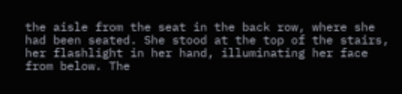the aisle from the seat in the back row, where she had been seated. She stood at the top of the stairs, her flashlight in her hand, illuminating her face from below. The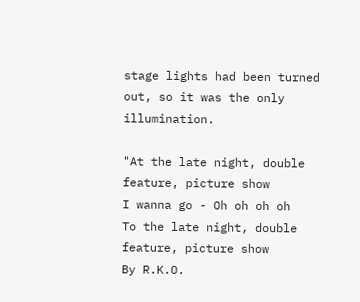stage lights had been turned out, so it was the only illumination.

"At the late night, double feature, picture show
I wanna go - Oh oh oh oh
To the late night, double feature, picture show
By R.K.O.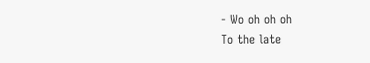- Wo oh oh oh
To the late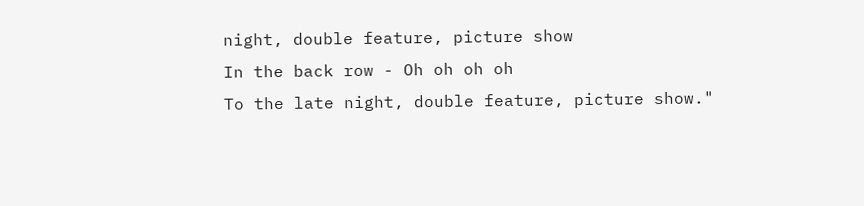night, double feature, picture show
In the back row - Oh oh oh oh
To the late night, double feature, picture show."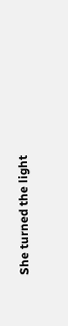She turned the light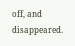off, and disappeared.